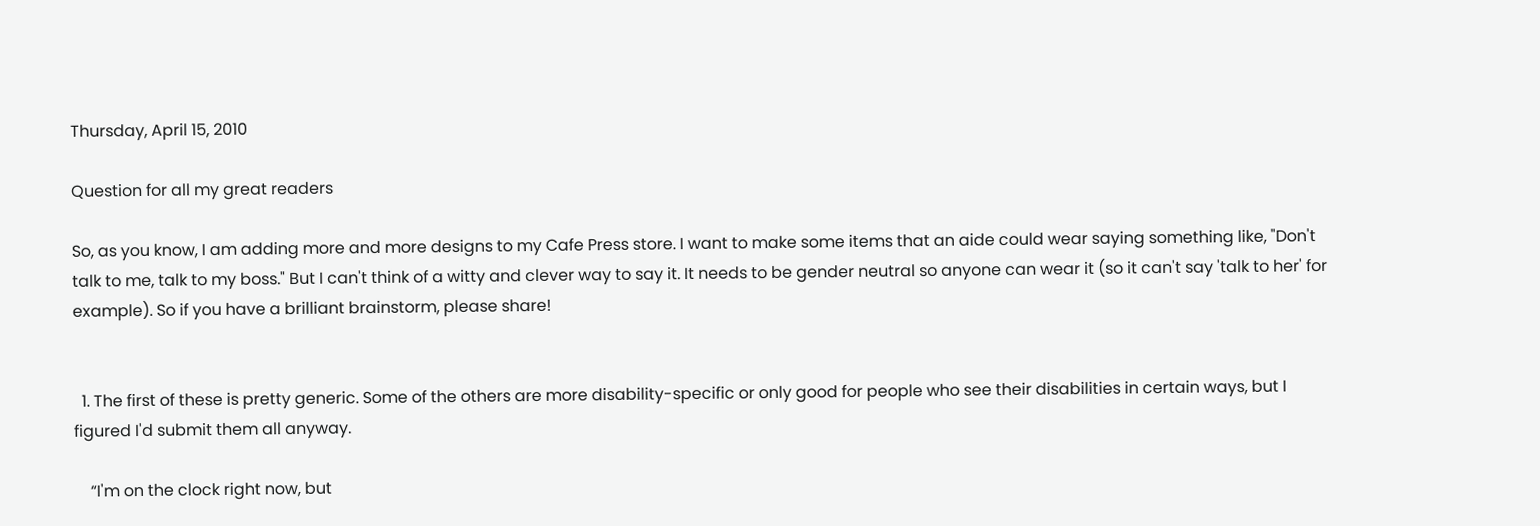Thursday, April 15, 2010

Question for all my great readers

So, as you know, I am adding more and more designs to my Cafe Press store. I want to make some items that an aide could wear saying something like, "Don't talk to me, talk to my boss." But I can't think of a witty and clever way to say it. It needs to be gender neutral so anyone can wear it (so it can't say 'talk to her' for example). So if you have a brilliant brainstorm, please share!


  1. The first of these is pretty generic. Some of the others are more disability-specific or only good for people who see their disabilities in certain ways, but I figured I'd submit them all anyway.

    “I'm on the clock right now, but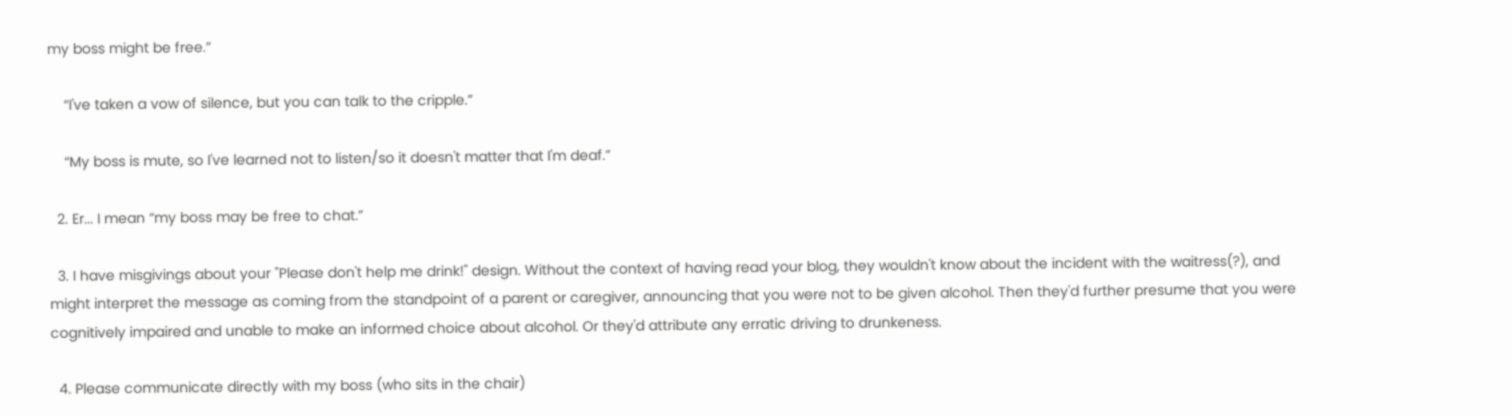my boss might be free.”

    “I've taken a vow of silence, but you can talk to the cripple.”

    “My boss is mute, so I've learned not to listen/so it doesn't matter that I'm deaf.”

  2. Er... I mean “my boss may be free to chat.”

  3. I have misgivings about your "Please don't help me drink!" design. Without the context of having read your blog, they wouldn't know about the incident with the waitress(?), and might interpret the message as coming from the standpoint of a parent or caregiver, announcing that you were not to be given alcohol. Then they'd further presume that you were cognitively impaired and unable to make an informed choice about alcohol. Or they'd attribute any erratic driving to drunkeness.

  4. Please communicate directly with my boss (who sits in the chair)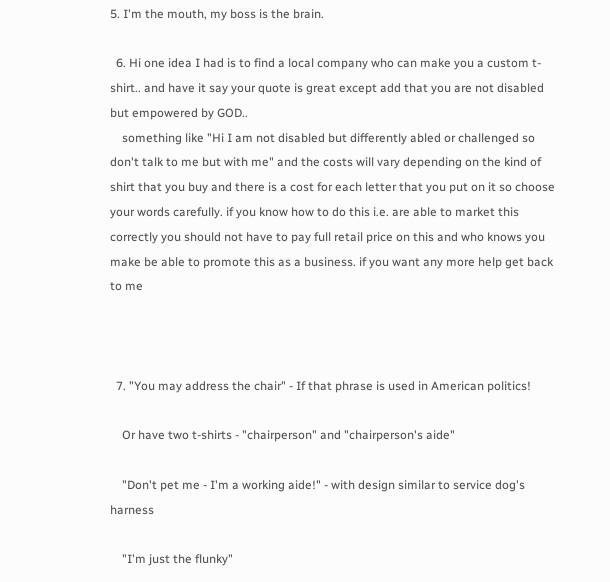5. I'm the mouth, my boss is the brain.

  6. Hi one idea I had is to find a local company who can make you a custom t- shirt.. and have it say your quote is great except add that you are not disabled but empowered by GOD..
    something like "Hi I am not disabled but differently abled or challenged so don't talk to me but with me" and the costs will vary depending on the kind of shirt that you buy and there is a cost for each letter that you put on it so choose your words carefully. if you know how to do this i.e. are able to market this correctly you should not have to pay full retail price on this and who knows you make be able to promote this as a business. if you want any more help get back to me



  7. "You may address the chair" - If that phrase is used in American politics!

    Or have two t-shirts - "chairperson" and "chairperson's aide"

    "Don't pet me - I'm a working aide!" - with design similar to service dog's harness

    "I'm just the flunky"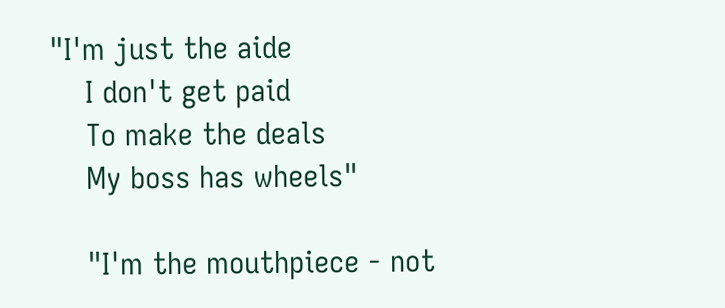"I'm just the aide
    I don't get paid
    To make the deals
    My boss has wheels"

    "I'm the mouthpiece - not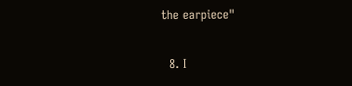the earpiece"

  8. I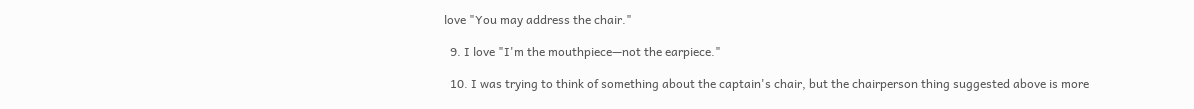love "You may address the chair."

  9. I love "I'm the mouthpiece—not the earpiece."

  10. I was trying to think of something about the captain's chair, but the chairperson thing suggested above is more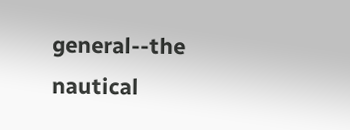general--the nautical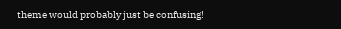theme would probably just be confusing!